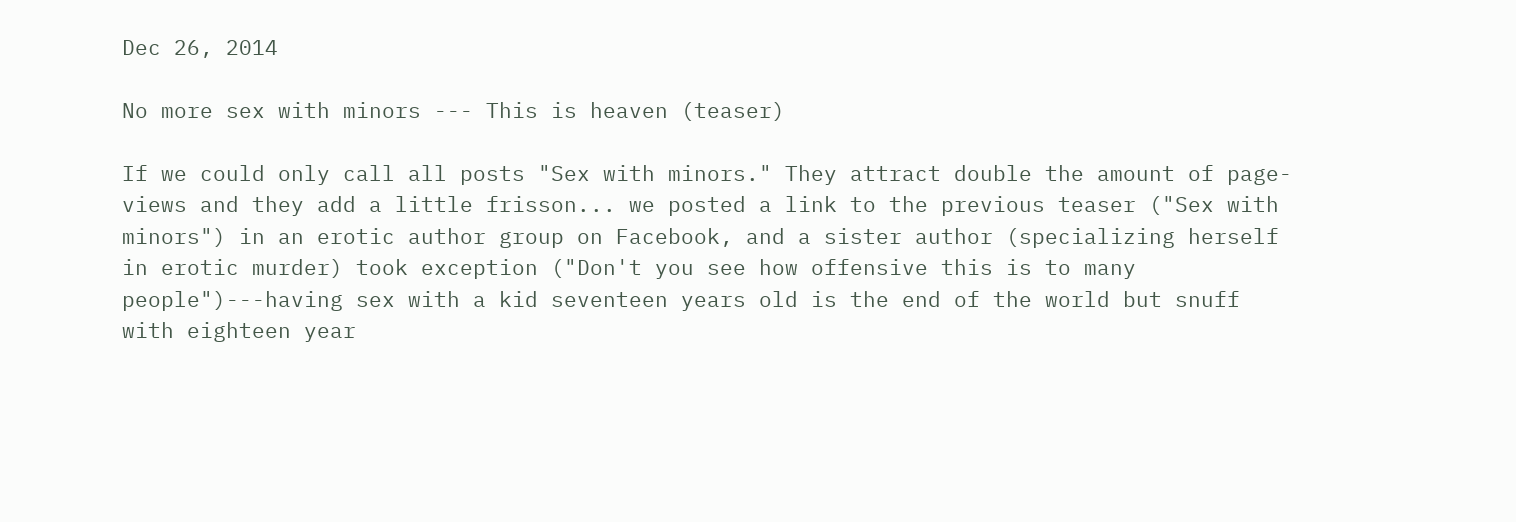Dec 26, 2014

No more sex with minors --- This is heaven (teaser)

If we could only call all posts "Sex with minors." They attract double the amount of page-views and they add a little frisson... we posted a link to the previous teaser ("Sex with minors") in an erotic author group on Facebook, and a sister author (specializing herself in erotic murder) took exception ("Don't you see how offensive this is to many people")---having sex with a kid seventeen years old is the end of the world but snuff with eighteen year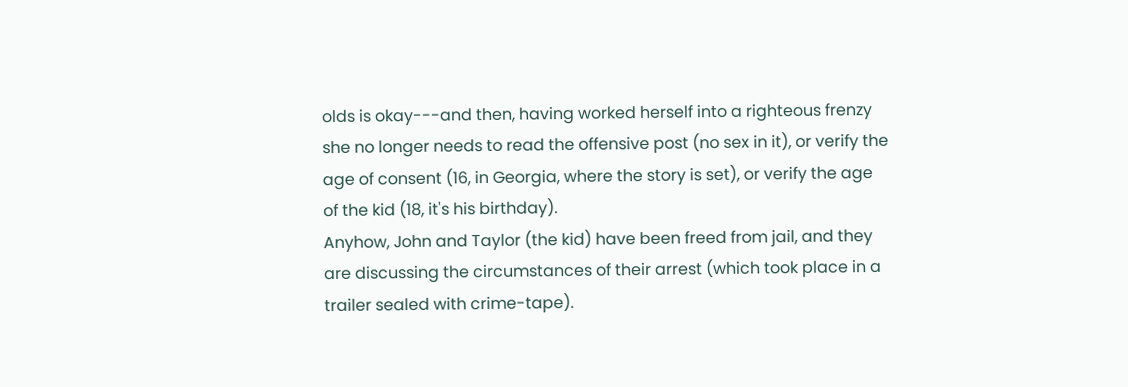olds is okay---and then, having worked herself into a righteous frenzy she no longer needs to read the offensive post (no sex in it), or verify the age of consent (16, in Georgia, where the story is set), or verify the age of the kid (18, it's his birthday).
Anyhow, John and Taylor (the kid) have been freed from jail, and they are discussing the circumstances of their arrest (which took place in a trailer sealed with crime-tape).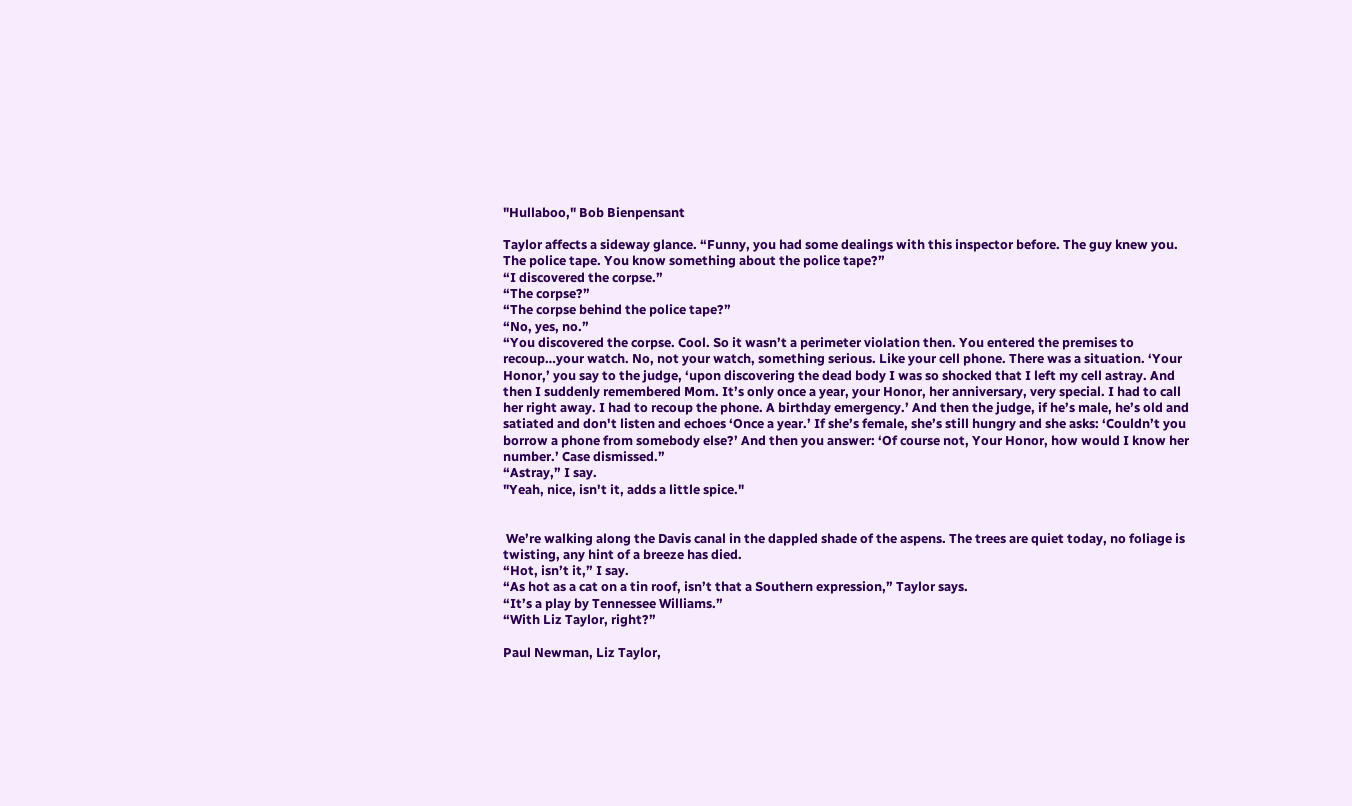"Hullaboo," Bob Bienpensant

Taylor affects a sideway glance. “Funny, you had some dealings with this inspector before. The guy knew you. The police tape. You know something about the police tape?”
“I discovered the corpse.”
“The corpse?”
“The corpse behind the police tape?”
“No, yes, no.”
“You discovered the corpse. Cool. So it wasn’t a perimeter violation then. You entered the premises to recoup…your watch. No, not your watch, something serious. Like your cell phone. There was a situation. ‘Your Honor,’ you say to the judge, ‘upon discovering the dead body I was so shocked that I left my cell astray. And then I suddenly remembered Mom. It’s only once a year, your Honor, her anniversary, very special. I had to call her right away. I had to recoup the phone. A birthday emergency.’ And then the judge, if he’s male, he’s old and satiated and don't listen and echoes ‘Once a year.’ If she’s female, she’s still hungry and she asks: ‘Couldn’t you borrow a phone from somebody else?’ And then you answer: ‘Of course not, Your Honor, how would I know her number.’ Case dismissed.”
“Astray,” I say.
"Yeah, nice, isn't it, adds a little spice."


 We’re walking along the Davis canal in the dappled shade of the aspens. The trees are quiet today, no foliage is twisting, any hint of a breeze has died.
“Hot, isn’t it,” I say.
“As hot as a cat on a tin roof, isn’t that a Southern expression,” Taylor says.
“It’s a play by Tennessee Williams.”
“With Liz Taylor, right?”

Paul Newman, Liz Taylor,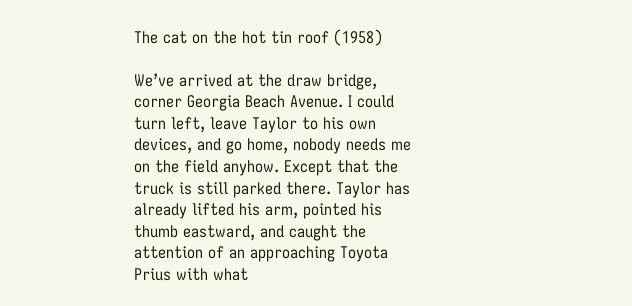The cat on the hot tin roof (1958)

We’ve arrived at the draw bridge, corner Georgia Beach Avenue. I could turn left, leave Taylor to his own devices, and go home, nobody needs me on the field anyhow. Except that the truck is still parked there. Taylor has already lifted his arm, pointed his thumb eastward, and caught the attention of an approaching Toyota Prius with what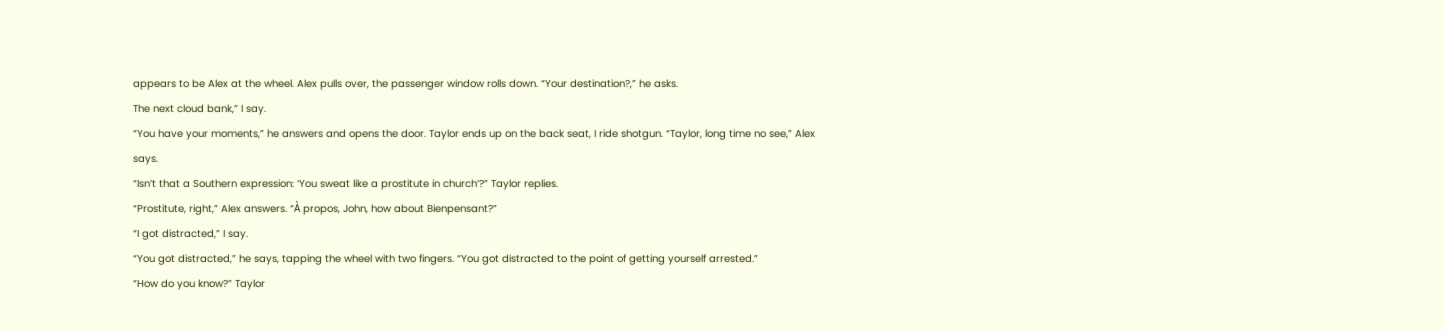appears to be Alex at the wheel. Alex pulls over, the passenger window rolls down. “Your destination?,” he asks.
The next cloud bank,” I say.
“You have your moments,” he answers and opens the door. Taylor ends up on the back seat, I ride shotgun. “Taylor, long time no see,” Alex says.
“Isn’t that a Southern expression: ‘You sweat like a prostitute in church’?” Taylor replies.
“Prostitute, right,” Alex answers. “À propos, John, how about Bienpensant?”
“I got distracted,” I say.
“You got distracted,” he says, tapping the wheel with two fingers. “You got distracted to the point of getting yourself arrested.”
“How do you know?” Taylor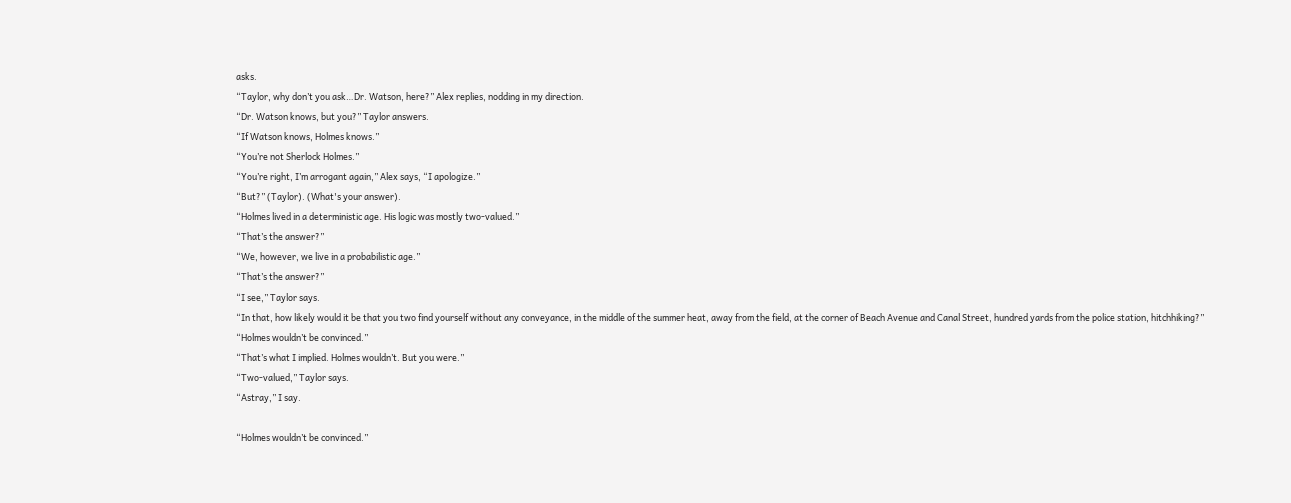asks.
“Taylor, why don’t you ask…Dr. Watson, here?” Alex replies, nodding in my direction.
“Dr. Watson knows, but you?” Taylor answers.
“If Watson knows, Holmes knows.”
“You’re not Sherlock Holmes.”
“You’re right, I’m arrogant again,” Alex says, “I apologize.”
“But?” (Taylor). (What's your answer).
“Holmes lived in a deterministic age. His logic was mostly two-valued.”
“That’s the answer?”
“We, however, we live in a probabilistic age.”
“That’s the answer?”
“I see,” Taylor says.
“In that, how likely would it be that you two find yourself without any conveyance, in the middle of the summer heat, away from the field, at the corner of Beach Avenue and Canal Street, hundred yards from the police station, hitchhiking?”
“Holmes wouldn’t be convinced.”
“That’s what I implied. Holmes wouldn’t. But you were.”
“Two-valued,” Taylor says.
“Astray,” I say.

“Holmes wouldn’t be convinced.”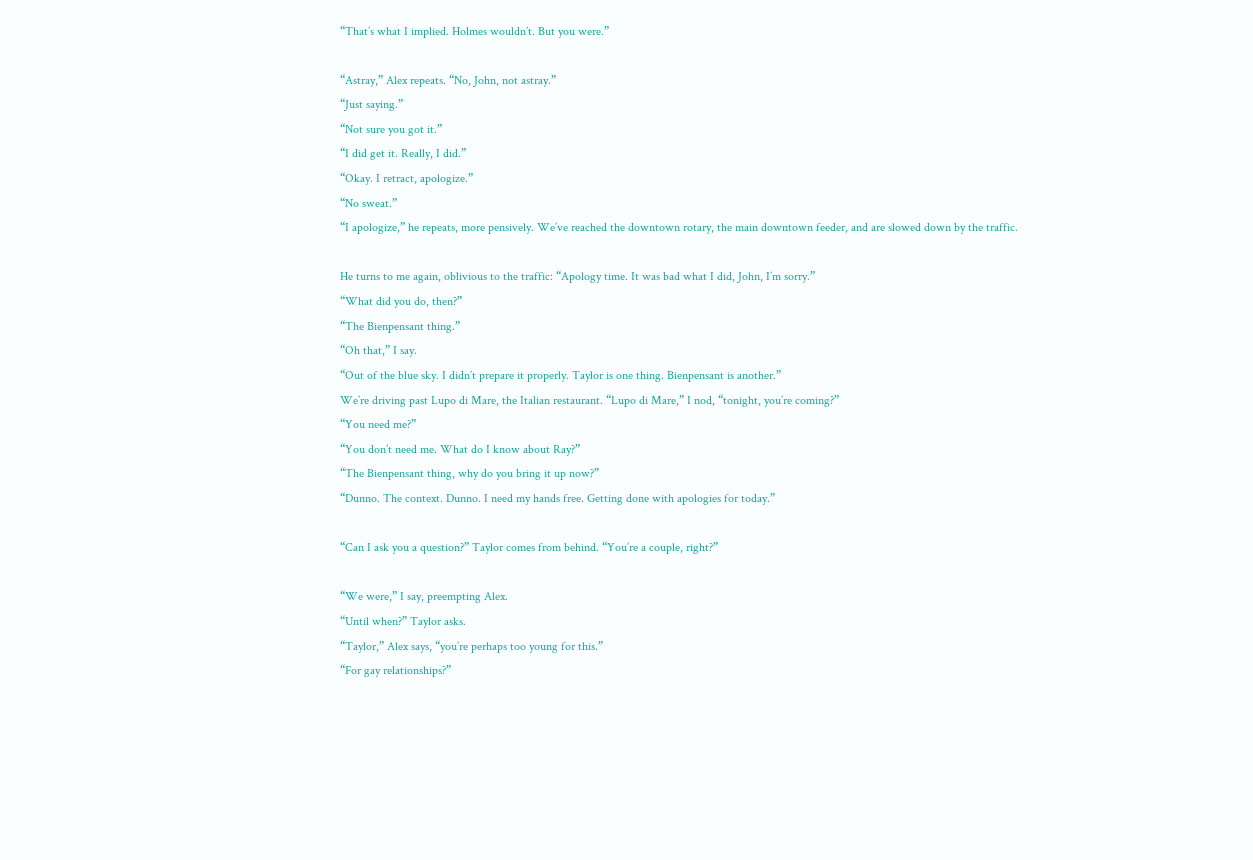“That’s what I implied. Holmes wouldn’t. But you were.”

“Astray,” Alex repeats. “No, John, not astray.”
“Just saying.”
“Not sure you got it.”
“I did get it. Really, I did.”
“Okay. I retract, apologize.”
“No sweat.”
“I apologize,” he repeats, more pensively. We’ve reached the downtown rotary, the main downtown feeder, and are slowed down by the traffic.

He turns to me again, oblivious to the traffic: “Apology time. It was bad what I did, John, I’m sorry.”
“What did you do, then?”
“The Bienpensant thing.”
“Oh that,” I say.
“Out of the blue sky. I didn’t prepare it properly. Taylor is one thing. Bienpensant is another.”
We’re driving past Lupo di Mare, the Italian restaurant. “Lupo di Mare,” I nod, “tonight, you’re coming?”
“You need me?”
“You don’t need me. What do I know about Ray?”
“The Bienpensant thing, why do you bring it up now?”
“Dunno. The context. Dunno. I need my hands free. Getting done with apologies for today.”

“Can I ask you a question?” Taylor comes from behind. “You’re a couple, right?”

“We were,” I say, preempting Alex.
“Until when?” Taylor asks.
“Taylor,” Alex says, “you’re perhaps too young for this.”
“For gay relationships?”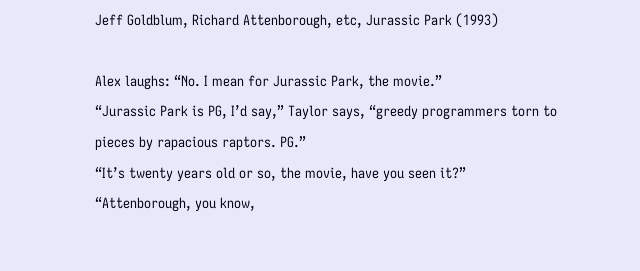Jeff Goldblum, Richard Attenborough, etc, Jurassic Park (1993)

Alex laughs: “No. I mean for Jurassic Park, the movie.”
“Jurassic Park is PG, I’d say,” Taylor says, “greedy programmers torn to pieces by rapacious raptors. PG.”
“It’s twenty years old or so, the movie, have you seen it?”
“Attenborough, you know,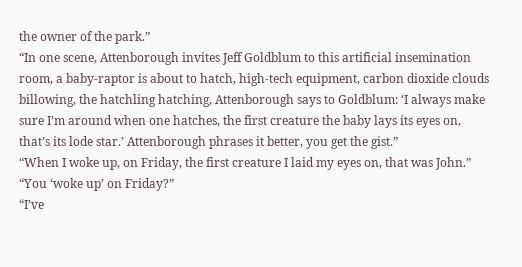the owner of the park.”
“In one scene, Attenborough invites Jeff Goldblum to this artificial insemination room, a baby-raptor is about to hatch, high-tech equipment, carbon dioxide clouds billowing, the hatchling hatching, Attenborough says to Goldblum: ‘I always make sure I’m around when one hatches, the first creature the baby lays its eyes on, that’s its lode star.’ Attenborough phrases it better, you get the gist.”
“When I woke up, on Friday, the first creature I laid my eyes on, that was John.”
“You ‘woke up’ on Friday?”
“I’ve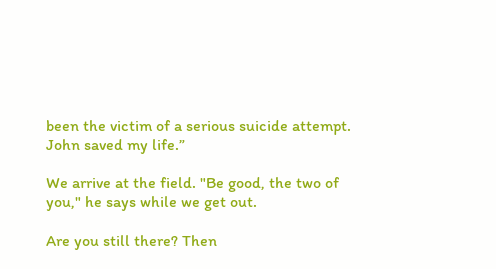been the victim of a serious suicide attempt. John saved my life.”

We arrive at the field. "Be good, the two of you," he says while we get out.

Are you still there? Then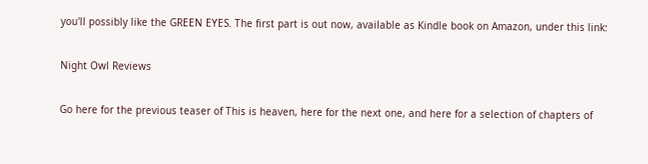you'll possibly like the GREEN EYES. The first part is out now, available as Kindle book on Amazon, under this link:

Night Owl Reviews

Go here for the previous teaser of This is heaven, here for the next one, and here for a selection of chapters of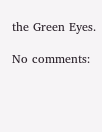the Green Eyes.

No comments: